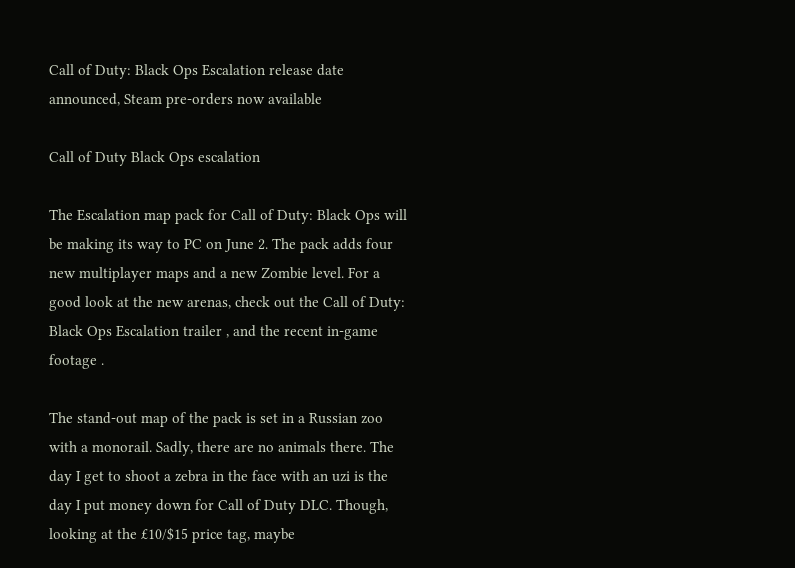Call of Duty: Black Ops Escalation release date announced, Steam pre-orders now available

Call of Duty Black Ops escalation

The Escalation map pack for Call of Duty: Black Ops will be making its way to PC on June 2. The pack adds four new multiplayer maps and a new Zombie level. For a good look at the new arenas, check out the Call of Duty: Black Ops Escalation trailer , and the recent in-game footage .

The stand-out map of the pack is set in a Russian zoo with a monorail. Sadly, there are no animals there. The day I get to shoot a zebra in the face with an uzi is the day I put money down for Call of Duty DLC. Though, looking at the £10/$15 price tag, maybe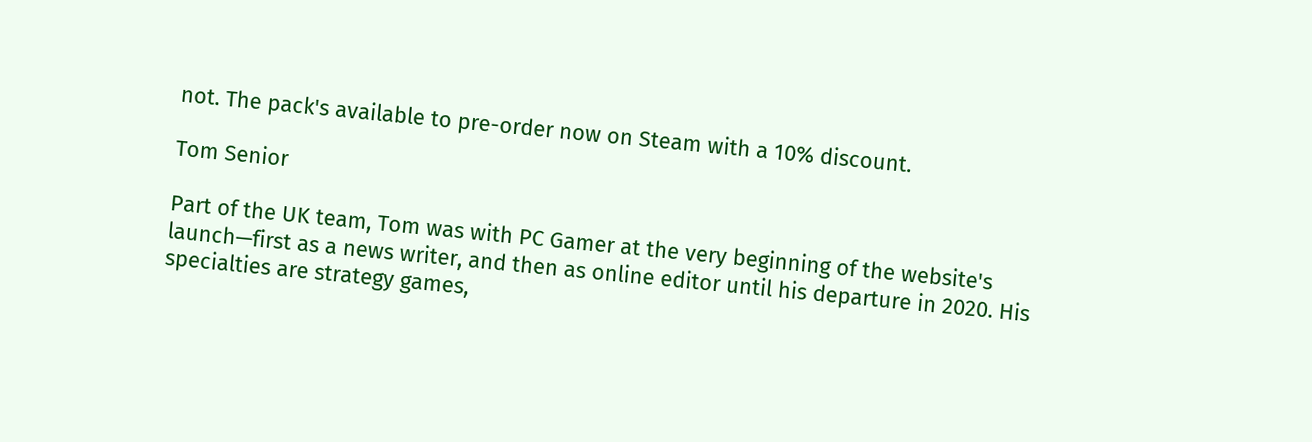not. The pack's available to pre-order now on Steam with a 10% discount.

Tom Senior

Part of the UK team, Tom was with PC Gamer at the very beginning of the website's launch—first as a news writer, and then as online editor until his departure in 2020. His specialties are strategy games,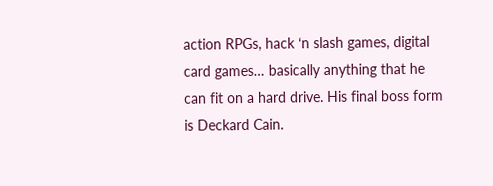action RPGs, hack ‘n slash games, digital card games… basically anything that he can fit on a hard drive. His final boss form is Deckard Cain.